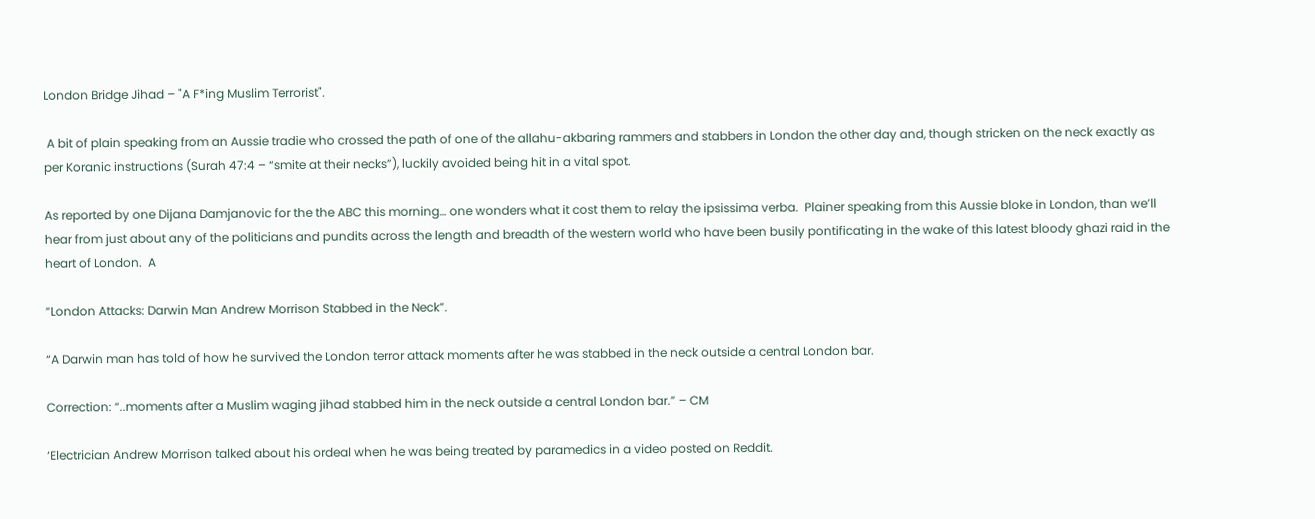London Bridge Jihad – "A F*ing Muslim Terrorist".

 A bit of plain speaking from an Aussie tradie who crossed the path of one of the allahu-akbaring rammers and stabbers in London the other day and, though stricken on the neck exactly as per Koranic instructions (Surah 47:4 – “smite at their necks”), luckily avoided being hit in a vital spot.

As reported by one Dijana Damjanovic for the the ABC this morning… one wonders what it cost them to relay the ipsissima verba.  Plainer speaking from this Aussie bloke in London, than we’ll hear from just about any of the politicians and pundits across the length and breadth of the western world who have been busily pontificating in the wake of this latest bloody ghazi raid in the heart of London.  A

“London Attacks: Darwin Man Andrew Morrison Stabbed in the Neck”.

“A Darwin man has told of how he survived the London terror attack moments after he was stabbed in the neck outside a central London bar.

Correction: “..moments after a Muslim waging jihad stabbed him in the neck outside a central London bar.” – CM

‘Electrician Andrew Morrison talked about his ordeal when he was being treated by paramedics in a video posted on Reddit.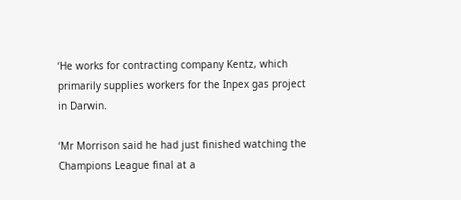‘He works for contracting company Kentz, which primarily supplies workers for the Inpex gas project in Darwin.

‘Mr Morrison said he had just finished watching the Champions League final at a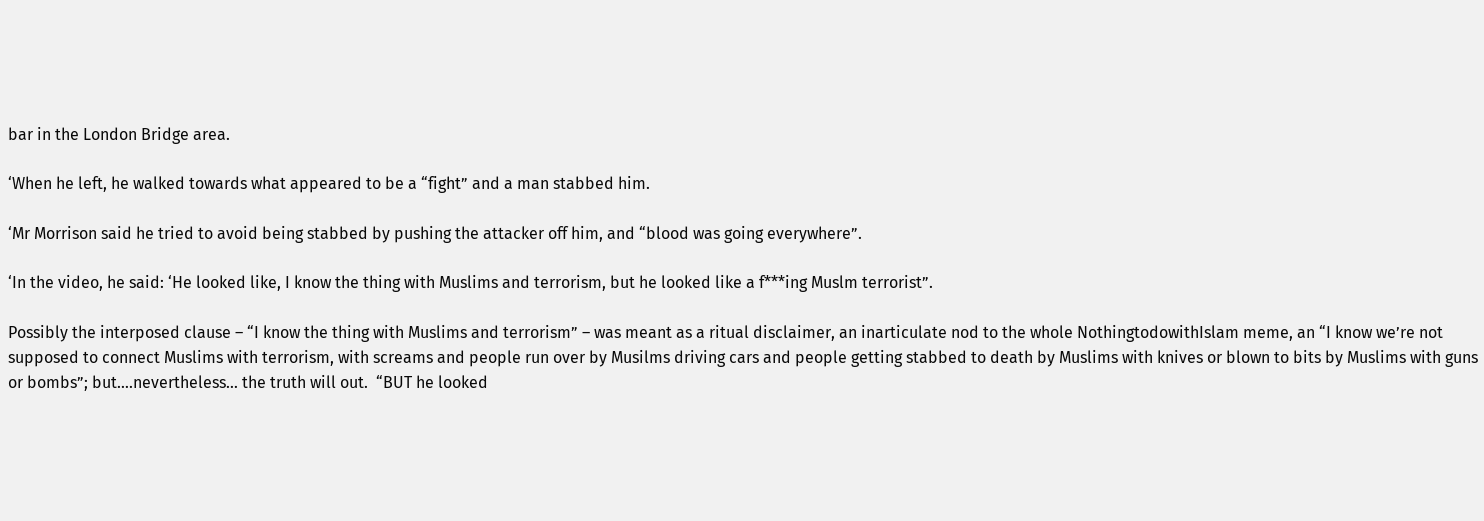bar in the London Bridge area.

‘When he left, he walked towards what appeared to be a “fight” and a man stabbed him.

‘Mr Morrison said he tried to avoid being stabbed by pushing the attacker off him, and “blood was going everywhere”.

‘In the video, he said: ‘He looked like, I know the thing with Muslims and terrorism, but he looked like a f***ing Muslm terrorist”.

Possibly the interposed clause – “I know the thing with Muslims and terrorism” – was meant as a ritual disclaimer, an inarticulate nod to the whole NothingtodowithIslam meme, an “I know we’re not supposed to connect Muslims with terrorism, with screams and people run over by Musilms driving cars and people getting stabbed to death by Muslims with knives or blown to bits by Muslims with guns or bombs”; but….nevertheless… the truth will out.  “BUT he looked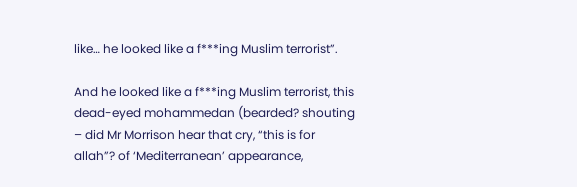like… he looked like a f***ing Muslim terrorist”.

And he looked like a f***ing Muslim terrorist, this dead-eyed mohammedan (bearded? shouting – did Mr Morrison hear that cry, “this is for allah”? of ‘Mediterranean’ appearance,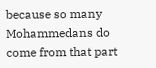because so many Mohammedans do come from that part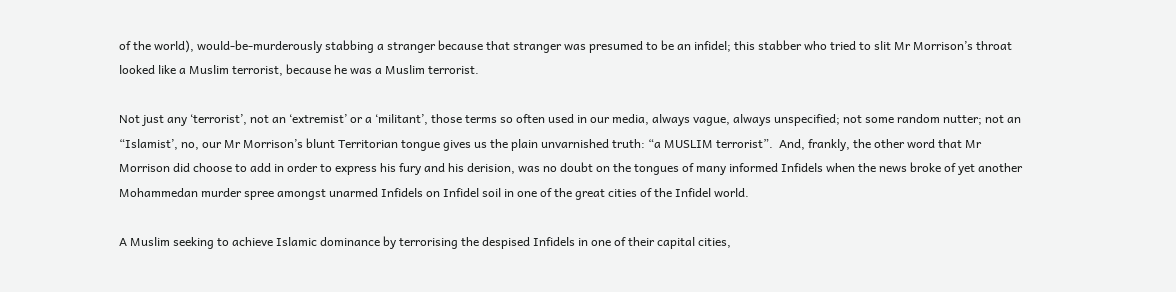of the world), would-be-murderously stabbing a stranger because that stranger was presumed to be an infidel; this stabber who tried to slit Mr Morrison’s throat looked like a Muslim terrorist, because he was a Muslim terrorist.

Not just any ‘terrorist’, not an ‘extremist’ or a ‘militant’, those terms so often used in our media, always vague, always unspecified; not some random nutter; not an “Islamist’, no, our Mr Morrison’s blunt Territorian tongue gives us the plain unvarnished truth: “a MUSLIM terrorist”.  And, frankly, the other word that Mr Morrison did choose to add in order to express his fury and his derision, was no doubt on the tongues of many informed Infidels when the news broke of yet another Mohammedan murder spree amongst unarmed Infidels on Infidel soil in one of the great cities of the Infidel world.

A Muslim seeking to achieve Islamic dominance by terrorising the despised Infidels in one of their capital cities,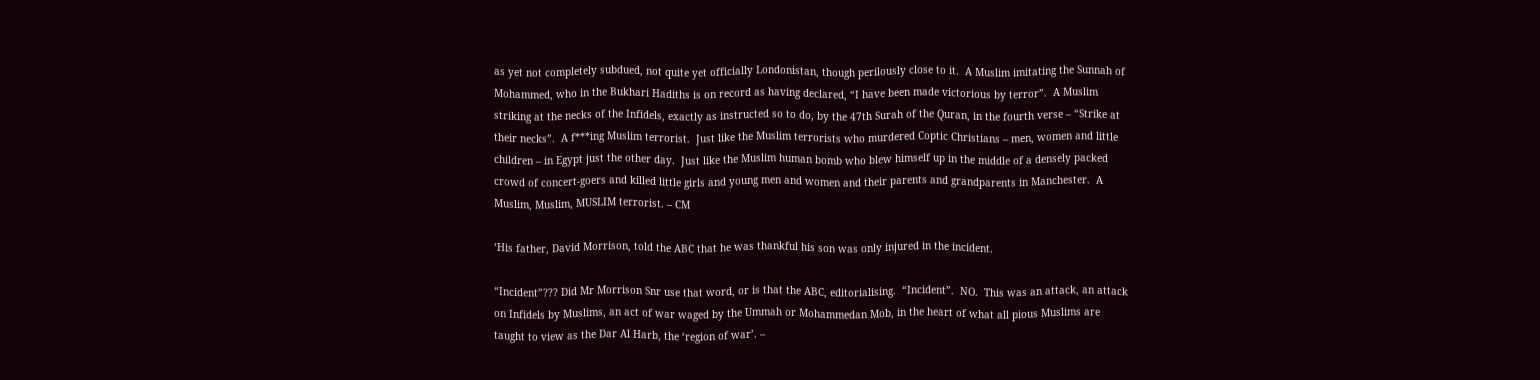as yet not completely subdued, not quite yet officially Londonistan, though perilously close to it.  A Muslim imitating the Sunnah of Mohammed, who in the Bukhari Hadiths is on record as having declared, “I have been made victorious by terror”.  A Muslim striking at the necks of the Infidels, exactly as instructed so to do, by the 47th Surah of the Quran, in the fourth verse – “Strike at their necks”.  A f***ing Muslim terrorist.  Just like the Muslim terrorists who murdered Coptic Christians – men, women and little children – in Egypt just the other day.  Just like the Muslim human bomb who blew himself up in the middle of a densely packed crowd of concert-goers and killed little girls and young men and women and their parents and grandparents in Manchester.  A Muslim, Muslim, MUSLIM terrorist. – CM

‘His father, David Morrison, told the ABC that he was thankful his son was only injured in the incident.

“Incident”??? Did Mr Morrison Snr use that word, or is that the ABC, editorialising.  “Incident”.  NO.  This was an attack, an attack on Infidels by Muslims, an act of war waged by the Ummah or Mohammedan Mob, in the heart of what all pious Muslims are taught to view as the Dar Al Harb, the ‘region of war’. –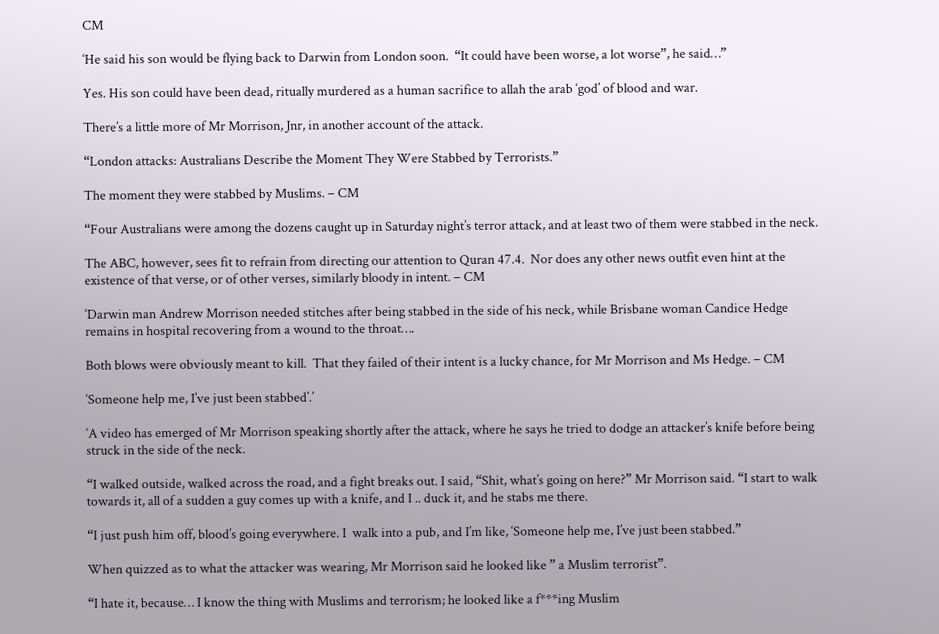CM

‘He said his son would be flying back to Darwin from London soon.  “It could have been worse, a lot worse”, he said…”

Yes. His son could have been dead, ritually murdered as a human sacrifice to allah the arab ‘god’ of blood and war.

There’s a little more of Mr Morrison, Jnr, in another account of the attack.

“London attacks: Australians Describe the Moment They Were Stabbed by Terrorists.”

The moment they were stabbed by Muslims. – CM

“Four Australians were among the dozens caught up in Saturday night’s terror attack, and at least two of them were stabbed in the neck.

The ABC, however, sees fit to refrain from directing our attention to Quran 47.4.  Nor does any other news outfit even hint at the existence of that verse, or of other verses, similarly bloody in intent. – CM

‘Darwin man Andrew Morrison needed stitches after being stabbed in the side of his neck, while Brisbane woman Candice Hedge remains in hospital recovering from a wound to the throat….

Both blows were obviously meant to kill.  That they failed of their intent is a lucky chance, for Mr Morrison and Ms Hedge. – CM

‘Someone help me, I’ve just been stabbed’.’

‘A video has emerged of Mr Morrison speaking shortly after the attack, where he says he tried to dodge an attacker’s knife before being struck in the side of the neck.

“I walked outside, walked across the road, and a fight breaks out. I said, “Shit, what’s going on here?” Mr Morrison said. “I start to walk towards it, all of a sudden a guy comes up with a knife, and I .. duck it, and he stabs me there.

“I just push him off, blood’s going everywhere. I  walk into a pub, and I’m like, ‘Someone help me, I’ve just been stabbed.”

When quizzed as to what the attacker was wearing, Mr Morrison said he looked like ” a Muslim terrorist”.

“I hate it, because… I know the thing with Muslims and terrorism; he looked like a f***ing Muslim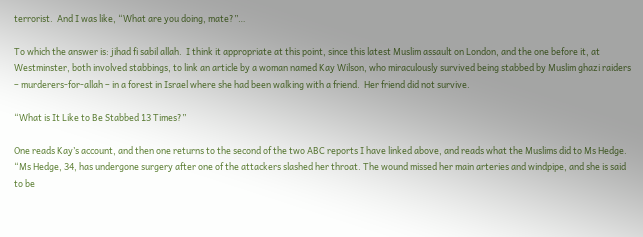terrorist.  And I was like, “What are you doing, mate?”…

To which the answer is: jihad fi sabil allah.  I think it appropriate at this point, since this latest Muslim assault on London, and the one before it, at Westminster, both involved stabbings, to link an article by a woman named Kay Wilson, who miraculously survived being stabbed by Muslim ghazi raiders – murderers-for-allah – in a forest in Israel where she had been walking with a friend.  Her friend did not survive.

“What is It Like to Be Stabbed 13 Times?”

One reads Kay’s account, and then one returns to the second of the two ABC reports I have linked above, and reads what the Muslims did to Ms Hedge.  “Ms Hedge, 34, has undergone surgery after one of the attackers slashed her throat. The wound missed her main arteries and windpipe, and she is said to be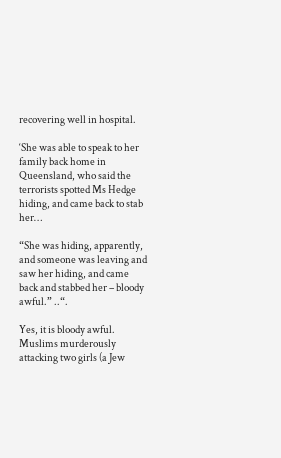recovering well in hospital.

‘She was able to speak to her family back home in Queensland, who said the terrorists spotted Ms Hedge hiding, and came back to stab her…

“She was hiding, apparently, and someone was leaving and saw her hiding, and came back and stabbed her – bloody awful.” ..“.

Yes, it is bloody awful.  Muslims murderously attacking two girls (a Jew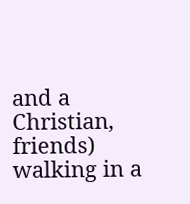and a Christian, friends) walking in a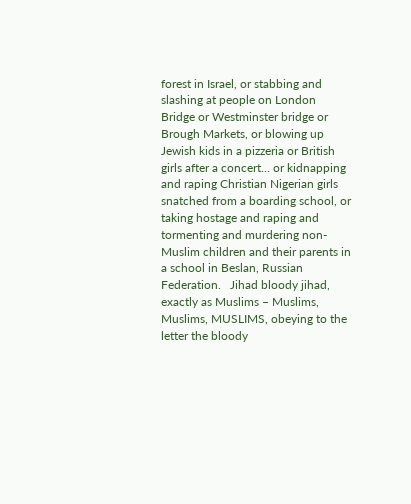forest in Israel, or stabbing and slashing at people on London Bridge or Westminster bridge or Brough Markets, or blowing up Jewish kids in a pizzeria or British girls after a concert… or kidnapping and raping Christian Nigerian girls snatched from a boarding school, or taking hostage and raping and tormenting and murdering non-Muslim children and their parents in a school in Beslan, Russian Federation.   Jihad bloody jihad, exactly as Muslims – Muslims, Muslims, MUSLIMS, obeying to the letter the bloody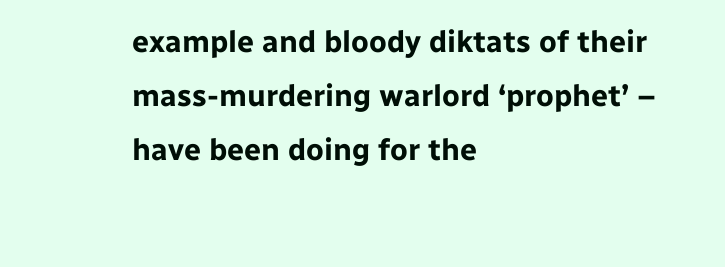example and bloody diktats of their mass-murdering warlord ‘prophet’ –  have been doing for the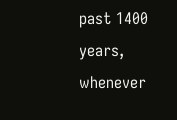past 1400 years, whenever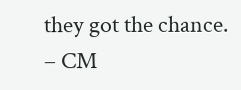they got the chance. – CM